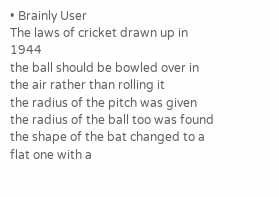• Brainly User
The laws of cricket drawn up in 1944
the ball should be bowled over in the air rather than rolling it
the radius of the pitch was given
the radius of the ball too was found
the shape of the bat changed to a flat one with a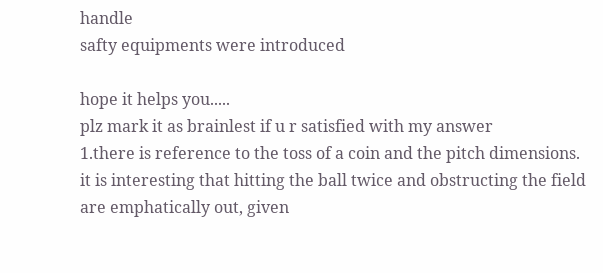handle
safty equipments were introduced

hope it helps you.....
plz mark it as brainlest if u r satisfied with my answer
1.there is reference to the toss of a coin and the pitch dimensions.
it is interesting that hitting the ball twice and obstructing the field are emphatically out, given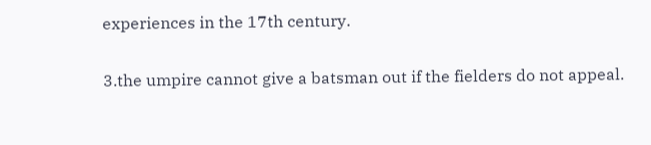experiences in the 17th century.

3.the umpire cannot give a batsman out if the fielders do not appeal.